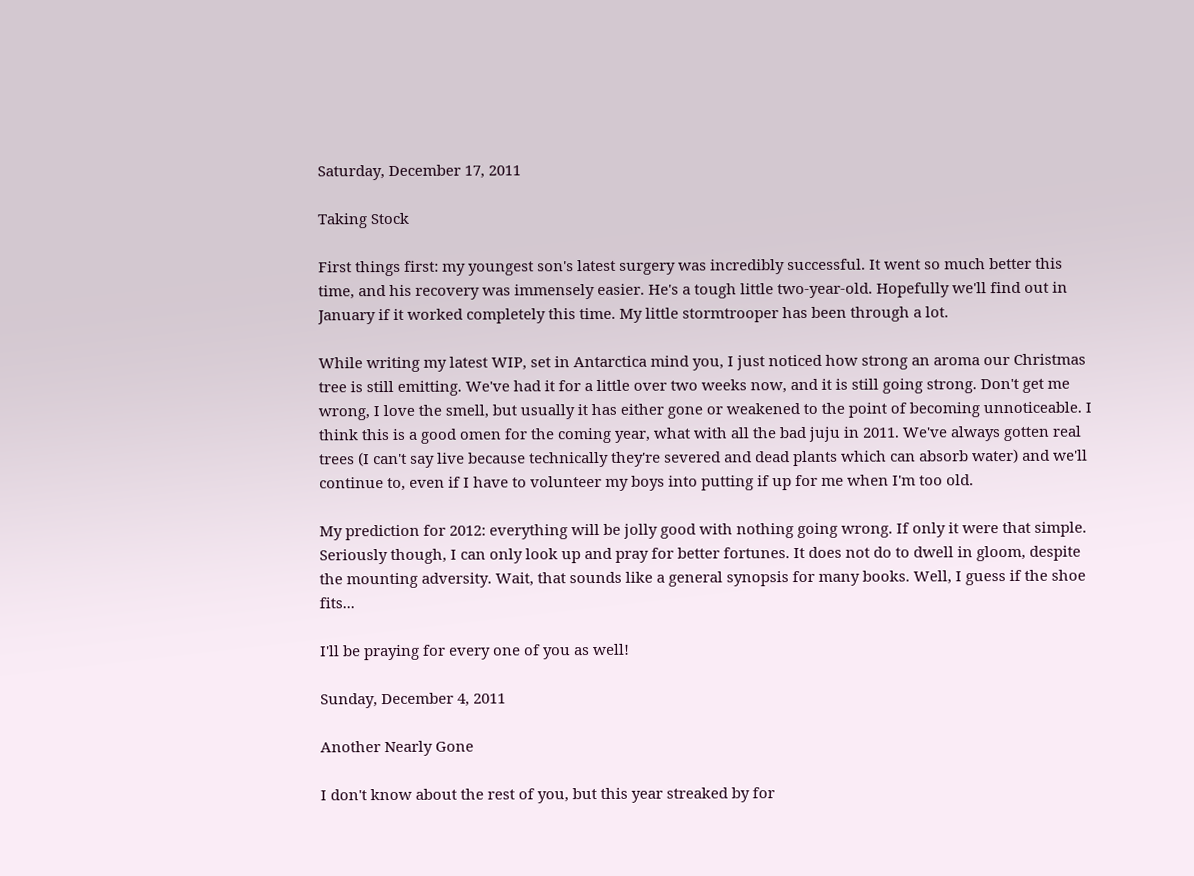Saturday, December 17, 2011

Taking Stock

First things first: my youngest son's latest surgery was incredibly successful. It went so much better this time, and his recovery was immensely easier. He's a tough little two-year-old. Hopefully we'll find out in January if it worked completely this time. My little stormtrooper has been through a lot.

While writing my latest WIP, set in Antarctica mind you, I just noticed how strong an aroma our Christmas tree is still emitting. We've had it for a little over two weeks now, and it is still going strong. Don't get me wrong, I love the smell, but usually it has either gone or weakened to the point of becoming unnoticeable. I think this is a good omen for the coming year, what with all the bad juju in 2011. We've always gotten real trees (I can't say live because technically they're severed and dead plants which can absorb water) and we'll continue to, even if I have to volunteer my boys into putting if up for me when I'm too old.

My prediction for 2012: everything will be jolly good with nothing going wrong. If only it were that simple. Seriously though, I can only look up and pray for better fortunes. It does not do to dwell in gloom, despite the mounting adversity. Wait, that sounds like a general synopsis for many books. Well, I guess if the shoe fits...

I'll be praying for every one of you as well!

Sunday, December 4, 2011

Another Nearly Gone

I don't know about the rest of you, but this year streaked by for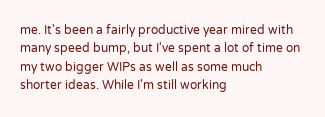me. It's been a fairly productive year mired with many speed bump, but I've spent a lot of time on my two bigger WIPs as well as some much shorter ideas. While I'm still working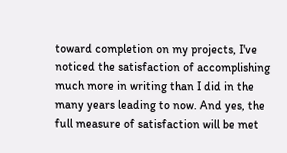toward completion on my projects, I've noticed the satisfaction of accomplishing much more in writing than I did in the many years leading to now. And yes, the full measure of satisfaction will be met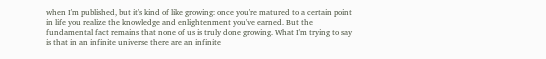when I'm published, but it's kind of like growing: once you're matured to a certain point in life you realize the knowledge and enlightenment you've earned. But the fundamental fact remains that none of us is truly done growing. What I'm trying to say is that in an infinite universe there are an infinite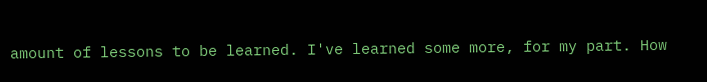amount of lessons to be learned. I've learned some more, for my part. How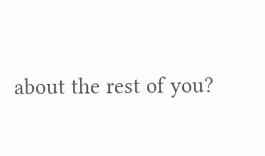about the rest of you?